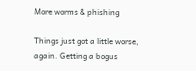More worms & phishing

Things just got a little worse, again. Getting a bogus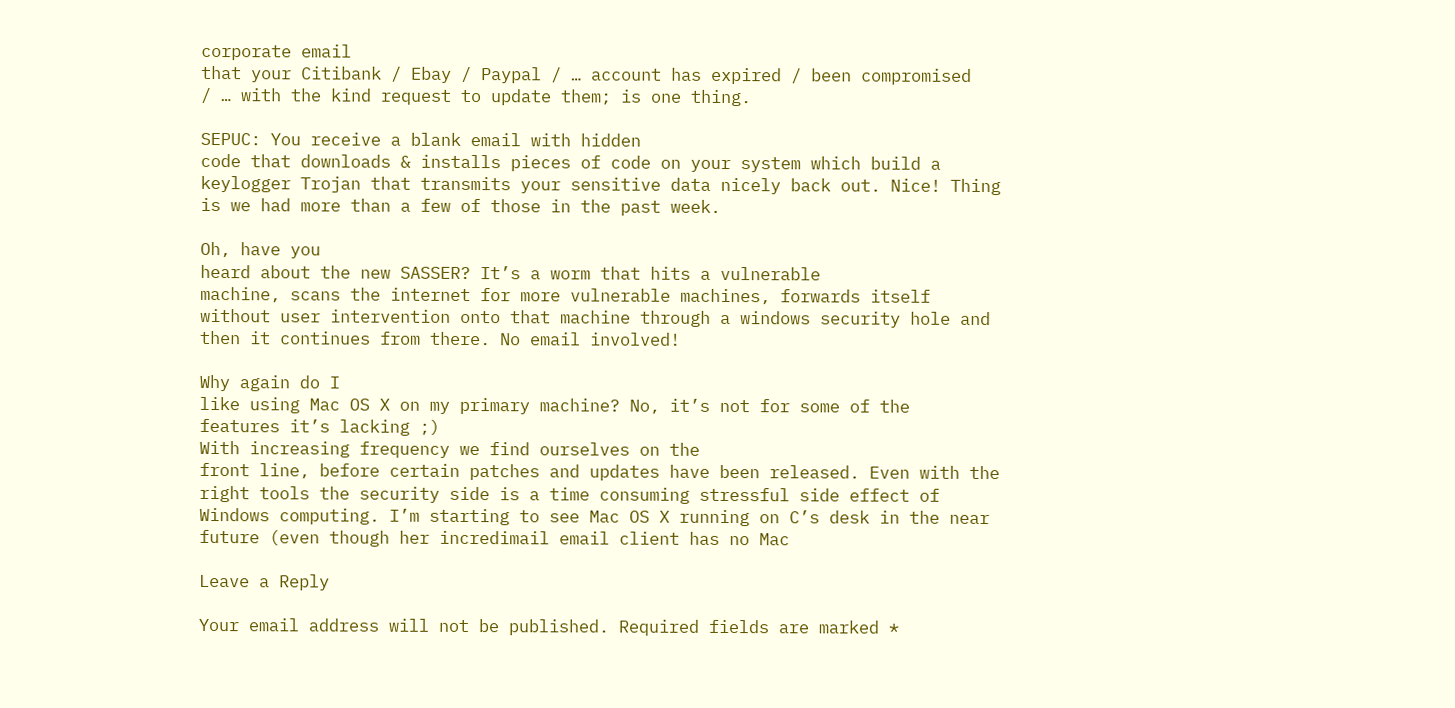corporate email
that your Citibank / Ebay / Paypal / … account has expired / been compromised
/ … with the kind request to update them; is one thing.

SEPUC: You receive a blank email with hidden
code that downloads & installs pieces of code on your system which build a
keylogger Trojan that transmits your sensitive data nicely back out. Nice! Thing
is we had more than a few of those in the past week.

Oh, have you
heard about the new SASSER? It’s a worm that hits a vulnerable
machine, scans the internet for more vulnerable machines, forwards itself
without user intervention onto that machine through a windows security hole and
then it continues from there. No email involved!

Why again do I
like using Mac OS X on my primary machine? No, it’s not for some of the
features it’s lacking ;)
With increasing frequency we find ourselves on the
front line, before certain patches and updates have been released. Even with the
right tools the security side is a time consuming stressful side effect of
Windows computing. I’m starting to see Mac OS X running on C’s desk in the near
future (even though her incredimail email client has no Mac

Leave a Reply

Your email address will not be published. Required fields are marked *